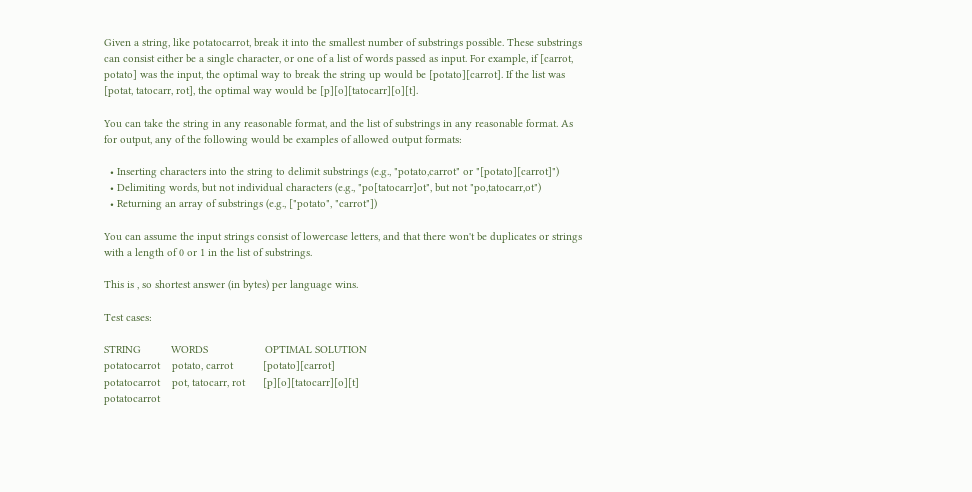Given a string, like potatocarrot, break it into the smallest number of substrings possible. These substrings can consist either be a single character, or one of a list of words passed as input. For example, if [carrot, potato] was the input, the optimal way to break the string up would be [potato][carrot]. If the list was [potat, tatocarr, rot], the optimal way would be [p][o][tatocarr][o][t].

You can take the string in any reasonable format, and the list of substrings in any reasonable format. As for output, any of the following would be examples of allowed output formats:

  • Inserting characters into the string to delimit substrings (e.g., "potato,carrot" or "[potato][carrot]")
  • Delimiting words, but not individual characters (e.g., "po[tatocarr]ot", but not "po,tatocarr,ot")
  • Returning an array of substrings (e.g., ["potato", "carrot"])

You can assume the input strings consist of lowercase letters, and that there won't be duplicates or strings with a length of 0 or 1 in the list of substrings.

This is , so shortest answer (in bytes) per language wins.

Test cases:

STRING          WORDS                   OPTIMAL SOLUTION
potatocarrot    potato, carrot          [potato][carrot]
potatocarrot    pot, tatocarr, rot      [p][o][tatocarr][o][t]
potatocarrot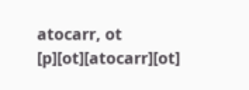atocarr, ot             [p][ot][atocarr][ot]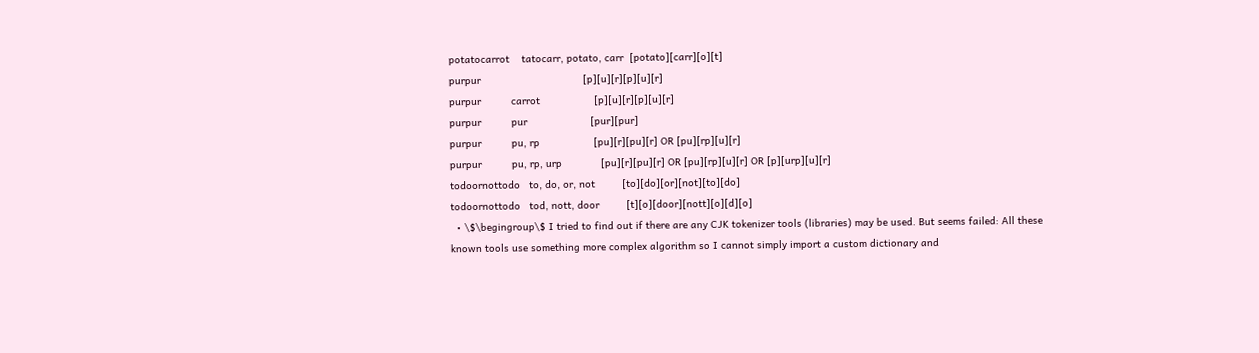potatocarrot    tatocarr, potato, carr  [potato][carr][o][t]
purpur                                  [p][u][r][p][u][r]
purpur          carrot                  [p][u][r][p][u][r]
purpur          pur                     [pur][pur]
purpur          pu, rp                  [pu][r][pu][r] OR [pu][rp][u][r]
purpur          pu, rp, urp             [pu][r][pu][r] OR [pu][rp][u][r] OR [p][urp][u][r]
todoornottodo   to, do, or, not         [to][do][or][not][to][do]
todoornottodo   tod, nott, door         [t][o][door][nott][o][d][o]
  • \$\begingroup\$ I tried to find out if there are any CJK tokenizer tools (libraries) may be used. But seems failed: All these known tools use something more complex algorithm so I cannot simply import a custom dictionary and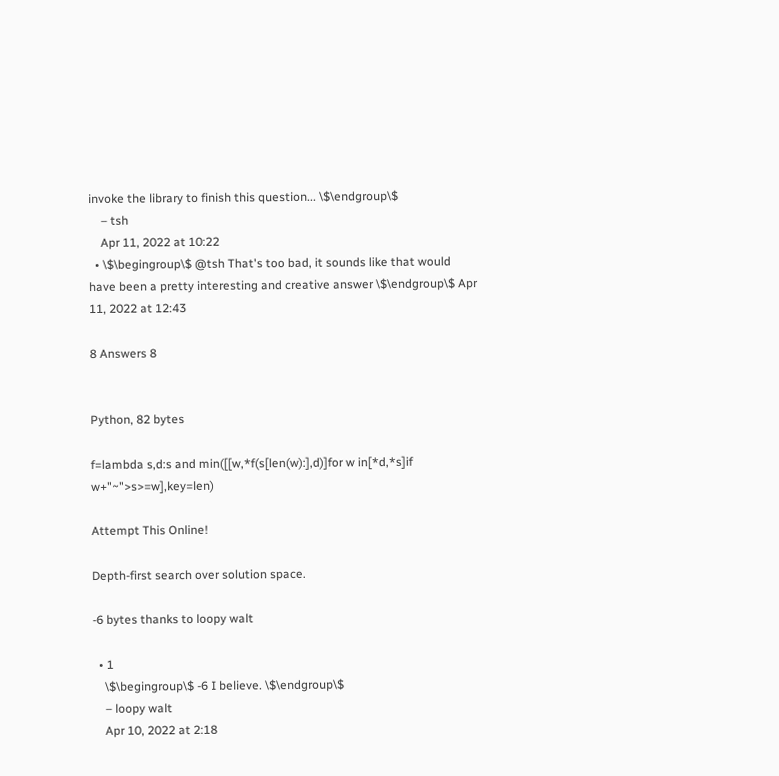invoke the library to finish this question... \$\endgroup\$
    – tsh
    Apr 11, 2022 at 10:22
  • \$\begingroup\$ @tsh That's too bad, it sounds like that would have been a pretty interesting and creative answer \$\endgroup\$ Apr 11, 2022 at 12:43

8 Answers 8


Python, 82 bytes

f=lambda s,d:s and min([[w,*f(s[len(w):],d)]for w in[*d,*s]if w+"~">s>=w],key=len)

Attempt This Online!

Depth-first search over solution space.

-6 bytes thanks to loopy walt

  • 1
    \$\begingroup\$ -6 I believe. \$\endgroup\$
    – loopy walt
    Apr 10, 2022 at 2:18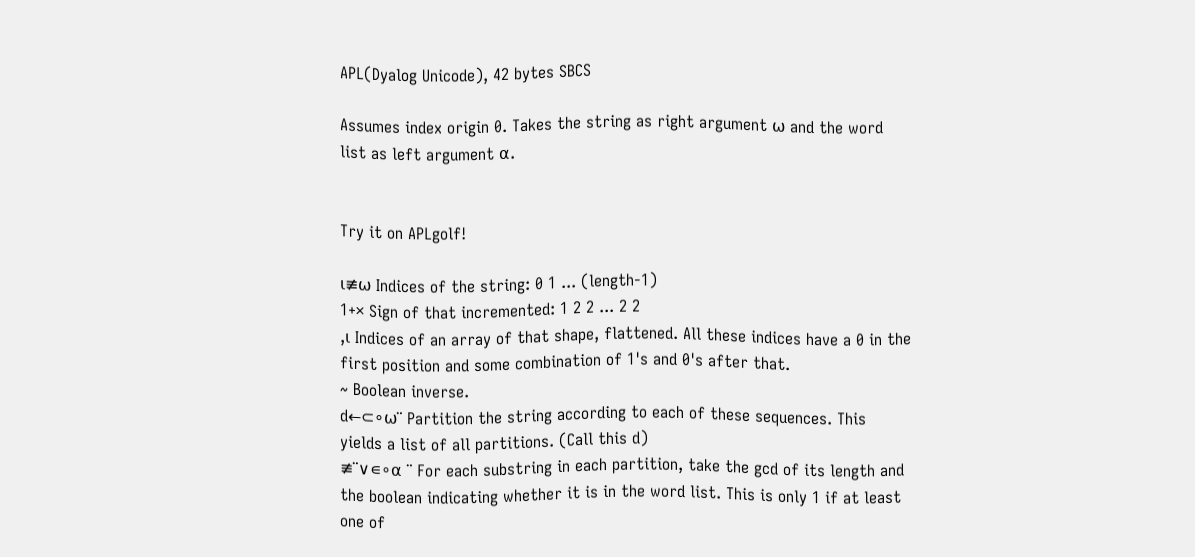APL(Dyalog Unicode), 42 bytes SBCS

Assumes index origin 0. Takes the string as right argument ⍵ and the word list as left argument ⍺.


Try it on APLgolf!

⍳≢⍵ Indices of the string: 0 1 ... (length-1)
1+× Sign of that incremented: 1 2 2 ... 2 2
,⍳ Indices of an array of that shape, flattened. All these indices have a 0 in the first position and some combination of 1's and 0's after that.
~ Boolean inverse.
d←⊂∘⍵¨ Partition the string according to each of these sequences. This yields a list of all partitions. (Call this d)
≢¨∨∊∘⍺ ¨ For each substring in each partition, take the gcd of its length and the boolean indicating whether it is in the word list. This is only 1 if at least one of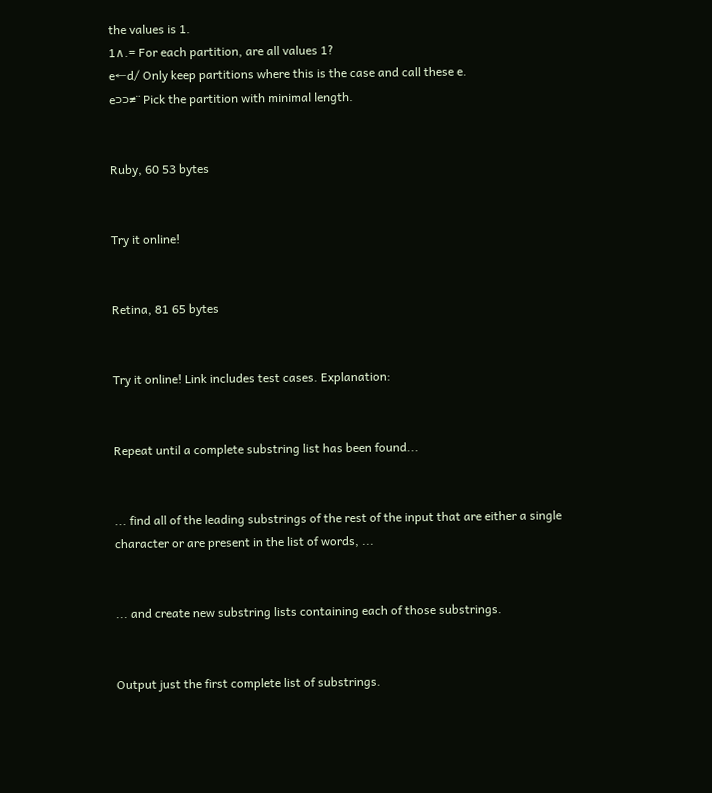the values is 1.
1∧.= For each partition, are all values 1?
e←d/ Only keep partitions where this is the case and call these e.
e⊃⊃≢¨ Pick the partition with minimal length.


Ruby, 60 53 bytes


Try it online!


Retina, 81 65 bytes


Try it online! Link includes test cases. Explanation:


Repeat until a complete substring list has been found...


... find all of the leading substrings of the rest of the input that are either a single character or are present in the list of words, ...


... and create new substring lists containing each of those substrings.


Output just the first complete list of substrings.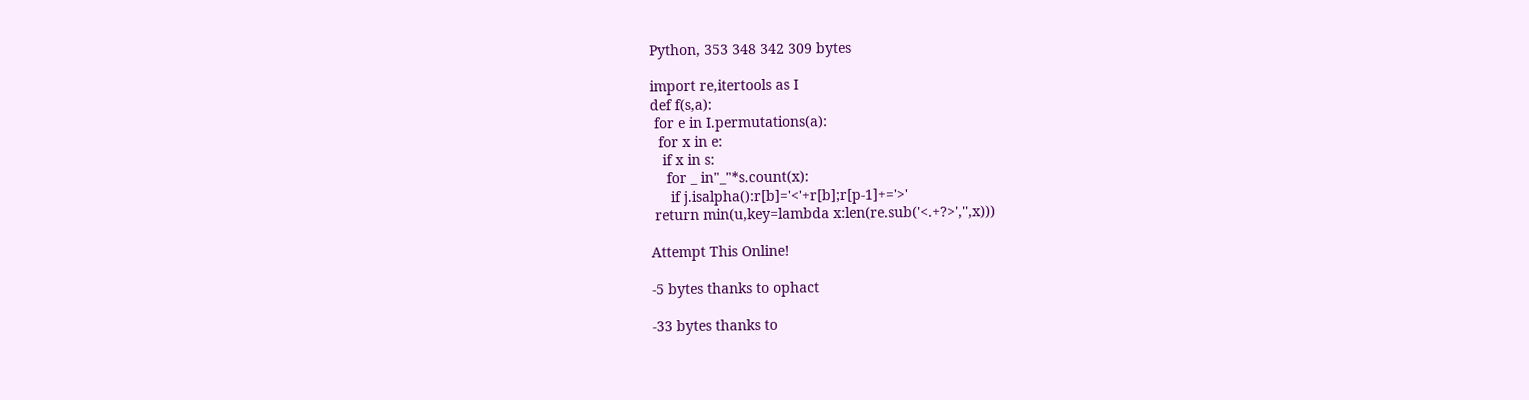Python, 353 348 342 309 bytes

import re,itertools as I
def f(s,a):
 for e in I.permutations(a):
  for x in e:
   if x in s:
    for _ in"_"*s.count(x):
     if j.isalpha():r[b]='<'+r[b];r[p-1]+='>'
 return min(u,key=lambda x:len(re.sub('<.+?>','',x)))

Attempt This Online!

-5 bytes thanks to ophact

-33 bytes thanks to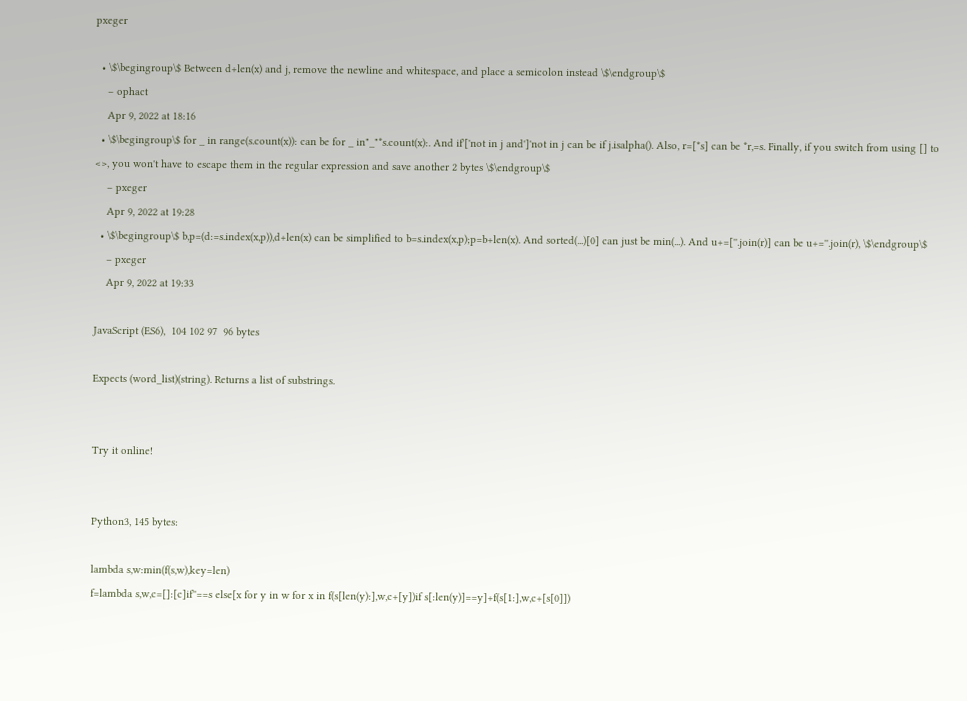pxeger

  • \$\begingroup\$ Between d+len(x) and j, remove the newline and whitespace, and place a semicolon instead \$\endgroup\$
    – ophact
    Apr 9, 2022 at 18:16
  • \$\begingroup\$ for _ in range(s.count(x)): can be for _ in"_"*s.count(x):. And if'['not in j and']'not in j can be if j.isalpha(). Also, r=[*s] can be *r,=s. Finally, if you switch from using [] to <>, you won't have to escape them in the regular expression and save another 2 bytes \$\endgroup\$
    – pxeger
    Apr 9, 2022 at 19:28
  • \$\begingroup\$ b,p=(d:=s.index(x,p)),d+len(x) can be simplified to b=s.index(x,p);p=b+len(x). And sorted(...)[0] can just be min(...). And u+=[''.join(r)] can be u+=''.join(r), \$\endgroup\$
    – pxeger
    Apr 9, 2022 at 19:33

JavaScript (ES6),  104 102 97  96 bytes

Expects (word_list)(string). Returns a list of substrings.


Try it online!


Python3, 145 bytes:

lambda s,w:min(f(s,w),key=len)
f=lambda s,w,c=[]:[c]if''==s else[x for y in w for x in f(s[len(y):],w,c+[y])if s[:len(y)]==y]+f(s[1:],w,c+[s[0]])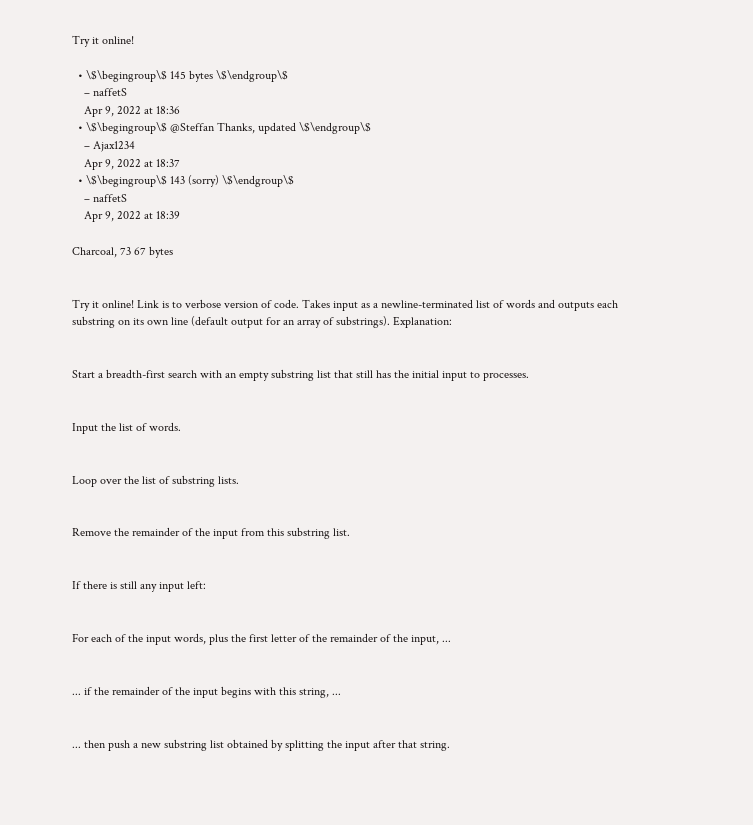Try it online!

  • \$\begingroup\$ 145 bytes \$\endgroup\$
    – naffetS
    Apr 9, 2022 at 18:36
  • \$\begingroup\$ @Steffan Thanks, updated \$\endgroup\$
    – Ajax1234
    Apr 9, 2022 at 18:37
  • \$\begingroup\$ 143 (sorry) \$\endgroup\$
    – naffetS
    Apr 9, 2022 at 18:39

Charcoal, 73 67 bytes


Try it online! Link is to verbose version of code. Takes input as a newline-terminated list of words and outputs each substring on its own line (default output for an array of substrings). Explanation:


Start a breadth-first search with an empty substring list that still has the initial input to processes.


Input the list of words.


Loop over the list of substring lists.


Remove the remainder of the input from this substring list.


If there is still any input left:


For each of the input words, plus the first letter of the remainder of the input, ...


... if the remainder of the input begins with this string, ...


... then push a new substring list obtained by splitting the input after that string.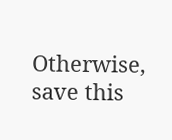Otherwise, save this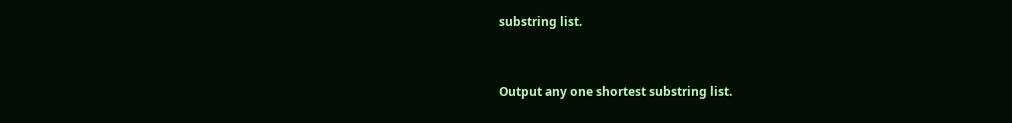substring list.


Output any one shortest substring list.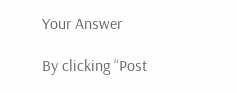Your Answer

By clicking “Post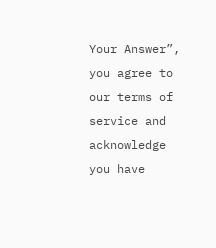Your Answer”, you agree to our terms of service and acknowledge you have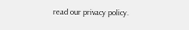read our privacy policy.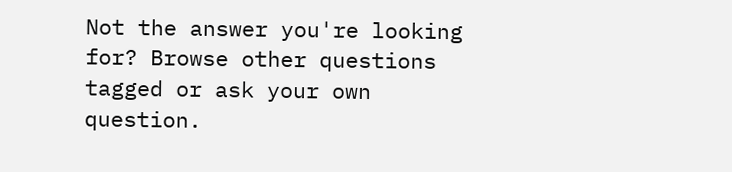Not the answer you're looking for? Browse other questions tagged or ask your own question.